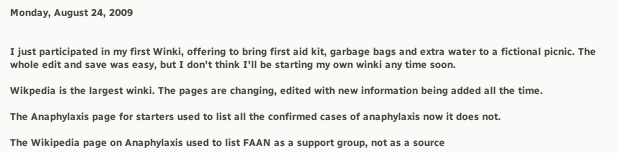Monday, August 24, 2009


I just participated in my first Winki, offering to bring first aid kit, garbage bags and extra water to a fictional picnic. The whole edit and save was easy, but I don't think I'll be starting my own winki any time soon.

Wikpedia is the largest winki. The pages are changing, edited with new information being added all the time.

The Anaphylaxis page for starters used to list all the confirmed cases of anaphylaxis now it does not.

The Wikipedia page on Anaphylaxis used to list FAAN as a support group, not as a source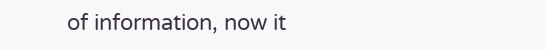of information, now it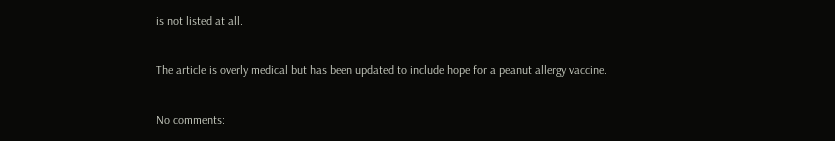is not listed at all.

The article is overly medical but has been updated to include hope for a peanut allergy vaccine.

No comments: